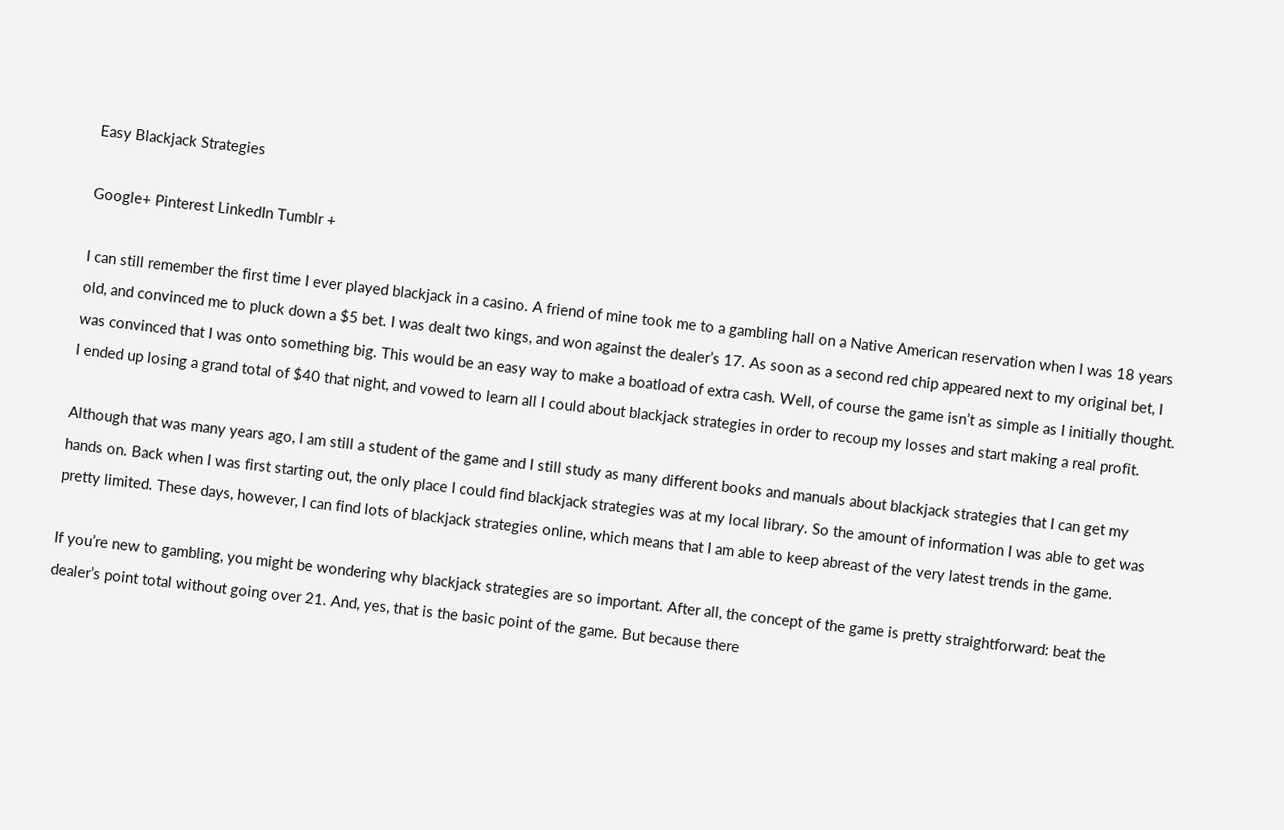Easy Blackjack Strategies

Google+ Pinterest LinkedIn Tumblr +

I can still remember the first time I ever played blackjack in a casino. A friend of mine took me to a gambling hall on a Native American reservation when I was 18 years old, and convinced me to pluck down a $5 bet. I was dealt two kings, and won against the dealer’s 17. As soon as a second red chip appeared next to my original bet, I was convinced that I was onto something big. This would be an easy way to make a boatload of extra cash. Well, of course the game isn’t as simple as I initially thought. I ended up losing a grand total of $40 that night, and vowed to learn all I could about blackjack strategies in order to recoup my losses and start making a real profit.

Although that was many years ago, I am still a student of the game and I still study as many different books and manuals about blackjack strategies that I can get my hands on. Back when I was first starting out, the only place I could find blackjack strategies was at my local library. So the amount of information I was able to get was pretty limited. These days, however, I can find lots of blackjack strategies online, which means that I am able to keep abreast of the very latest trends in the game.

If you’re new to gambling, you might be wondering why blackjack strategies are so important. After all, the concept of the game is pretty straightforward: beat the dealer’s point total without going over 21. And, yes, that is the basic point of the game. But because there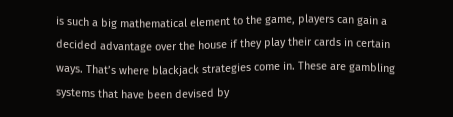is such a big mathematical element to the game, players can gain a decided advantage over the house if they play their cards in certain ways. That’s where blackjack strategies come in. These are gambling systems that have been devised by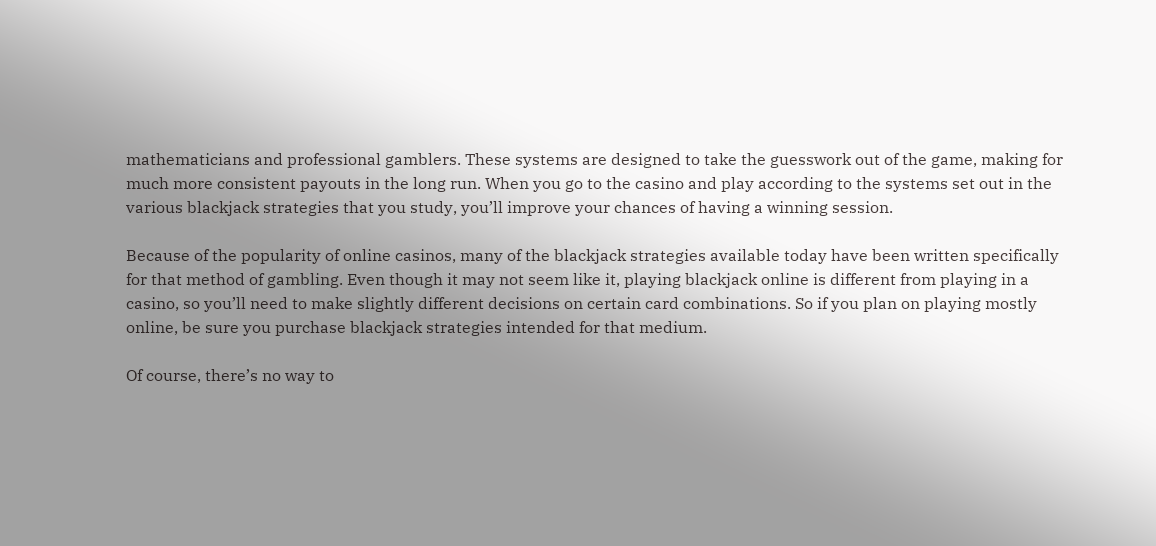mathematicians and professional gamblers. These systems are designed to take the guesswork out of the game, making for much more consistent payouts in the long run. When you go to the casino and play according to the systems set out in the various blackjack strategies that you study, you’ll improve your chances of having a winning session.

Because of the popularity of online casinos, many of the blackjack strategies available today have been written specifically for that method of gambling. Even though it may not seem like it, playing blackjack online is different from playing in a casino, so you’ll need to make slightly different decisions on certain card combinations. So if you plan on playing mostly online, be sure you purchase blackjack strategies intended for that medium.

Of course, there’s no way to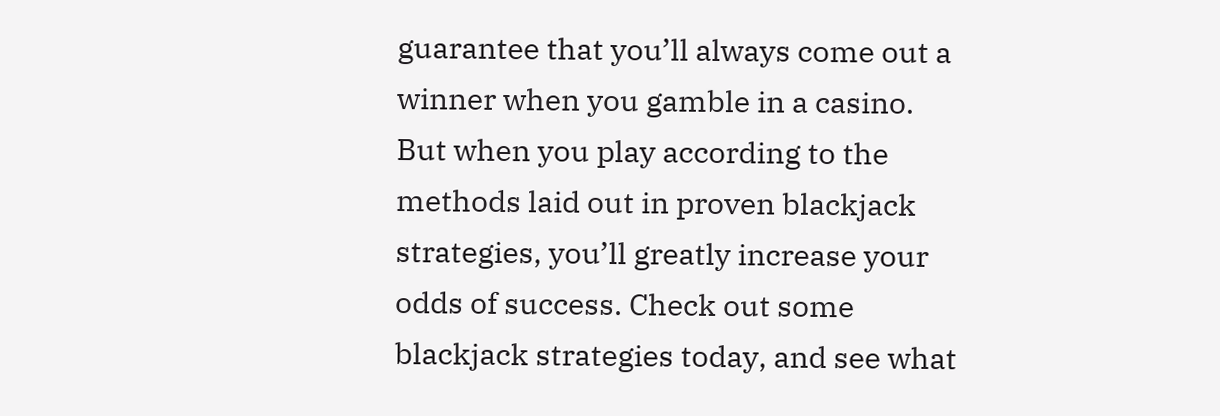guarantee that you’ll always come out a winner when you gamble in a casino. But when you play according to the methods laid out in proven blackjack strategies, you’ll greatly increase your odds of success. Check out some blackjack strategies today, and see what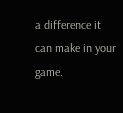a difference it can make in your game.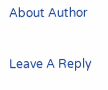About Author

Leave A Reply